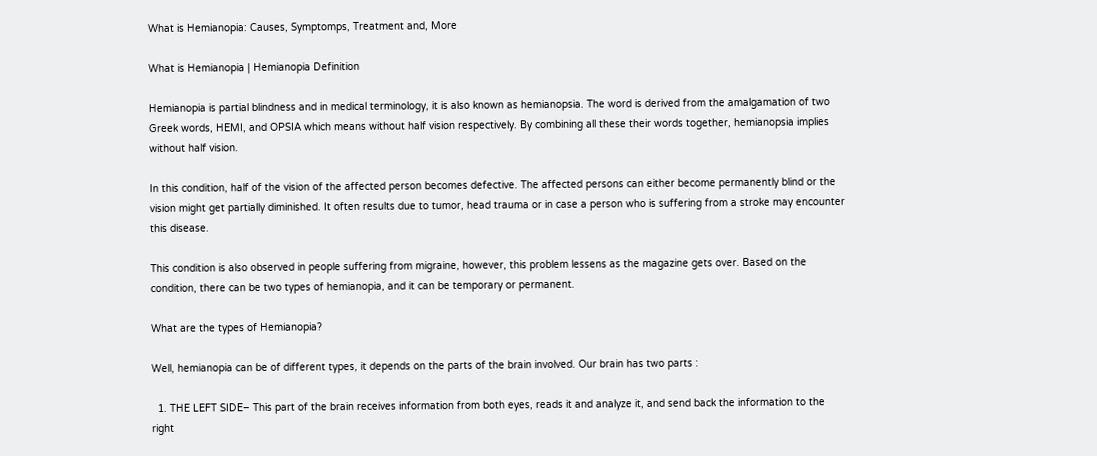What is Hemianopia: Causes, Symptomps, Treatment and, More

What is Hemianopia | Hemianopia Definition

Hemianopia is partial blindness and in medical terminology, it is also known as hemianopsia. The word is derived from the amalgamation of two Greek words, HEMI, and OPSIA which means without half vision respectively. By combining all these their words together, hemianopsia implies without half vision.

In this condition, half of the vision of the affected person becomes defective. The affected persons can either become permanently blind or the vision might get partially diminished. It often results due to tumor, head trauma or in case a person who is suffering from a stroke may encounter this disease.

This condition is also observed in people suffering from migraine, however, this problem lessens as the magazine gets over. Based on the condition, there can be two types of hemianopia, and it can be temporary or permanent.

What are the types of Hemianopia?

Well, hemianopia can be of different types, it depends on the parts of the brain involved. Our brain has two parts :

  1. THE LEFT SIDE– This part of the brain receives information from both eyes, reads it and analyze it, and send back the information to the right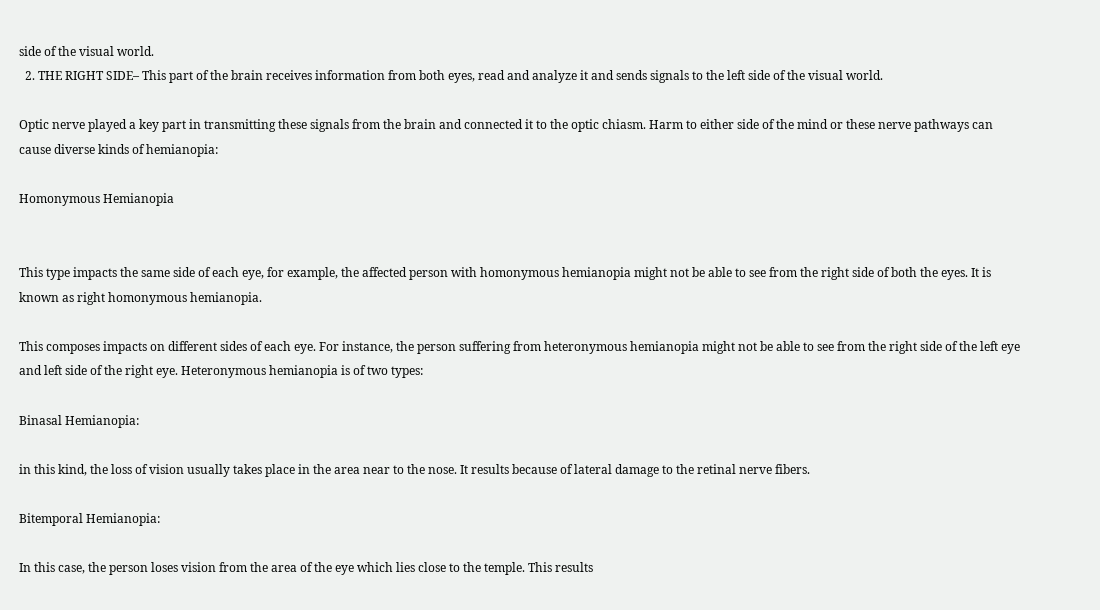side of the visual world.
  2. THE RIGHT SIDE– This part of the brain receives information from both eyes, read and analyze it and sends signals to the left side of the visual world.

Optic nerve played a key part in transmitting these signals from the brain and connected it to the optic chiasm. Harm to either side of the mind or these nerve pathways can cause diverse kinds of hemianopia:

Homonymous Hemianopia


This type impacts the same side of each eye, for example, the affected person with homonymous hemianopia might not be able to see from the right side of both the eyes. It is known as right homonymous hemianopia.

This composes impacts on different sides of each eye. For instance, the person suffering from heteronymous hemianopia might not be able to see from the right side of the left eye and left side of the right eye. Heteronymous hemianopia is of two types:

Binasal Hemianopia:

in this kind, the loss of vision usually takes place in the area near to the nose. It results because of lateral damage to the retinal nerve fibers.

Bitemporal Hemianopia:

In this case, the person loses vision from the area of the eye which lies close to the temple. This results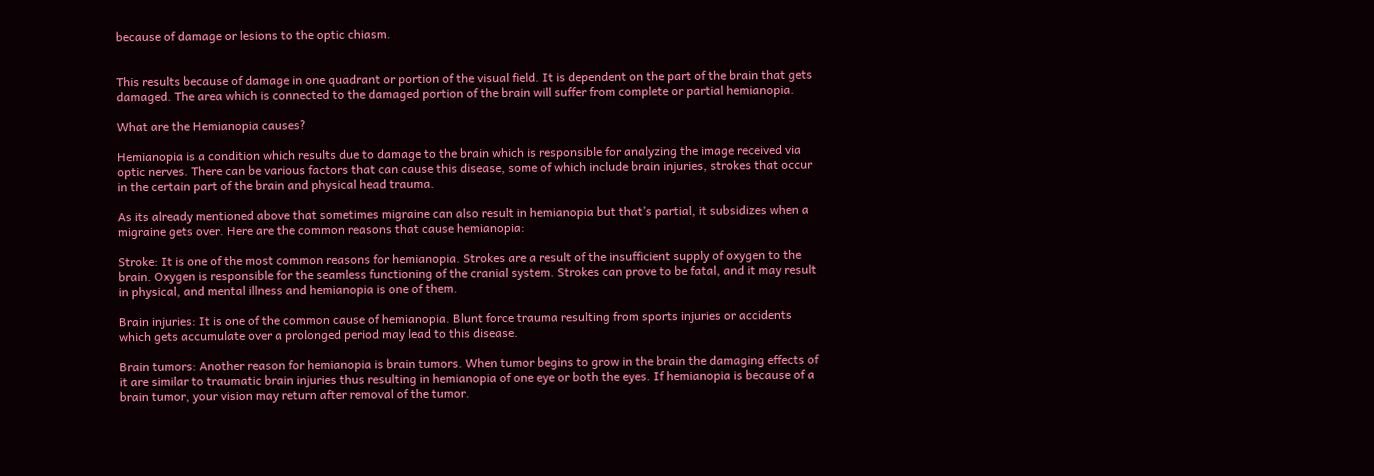because of damage or lesions to the optic chiasm.


This results because of damage in one quadrant or portion of the visual field. It is dependent on the part of the brain that gets damaged. The area which is connected to the damaged portion of the brain will suffer from complete or partial hemianopia.

What are the Hemianopia causes?

Hemianopia is a condition which results due to damage to the brain which is responsible for analyzing the image received via optic nerves. There can be various factors that can cause this disease, some of which include brain injuries, strokes that occur in the certain part of the brain and physical head trauma.

As its already mentioned above that sometimes migraine can also result in hemianopia but that’s partial, it subsidizes when a migraine gets over. Here are the common reasons that cause hemianopia:

Stroke: It is one of the most common reasons for hemianopia. Strokes are a result of the insufficient supply of oxygen to the brain. Oxygen is responsible for the seamless functioning of the cranial system. Strokes can prove to be fatal, and it may result in physical, and mental illness and hemianopia is one of them.

Brain injuries: It is one of the common cause of hemianopia. Blunt force trauma resulting from sports injuries or accidents which gets accumulate over a prolonged period may lead to this disease.

Brain tumors: Another reason for hemianopia is brain tumors. When tumor begins to grow in the brain the damaging effects of it are similar to traumatic brain injuries thus resulting in hemianopia of one eye or both the eyes. If hemianopia is because of a brain tumor, your vision may return after removal of the tumor.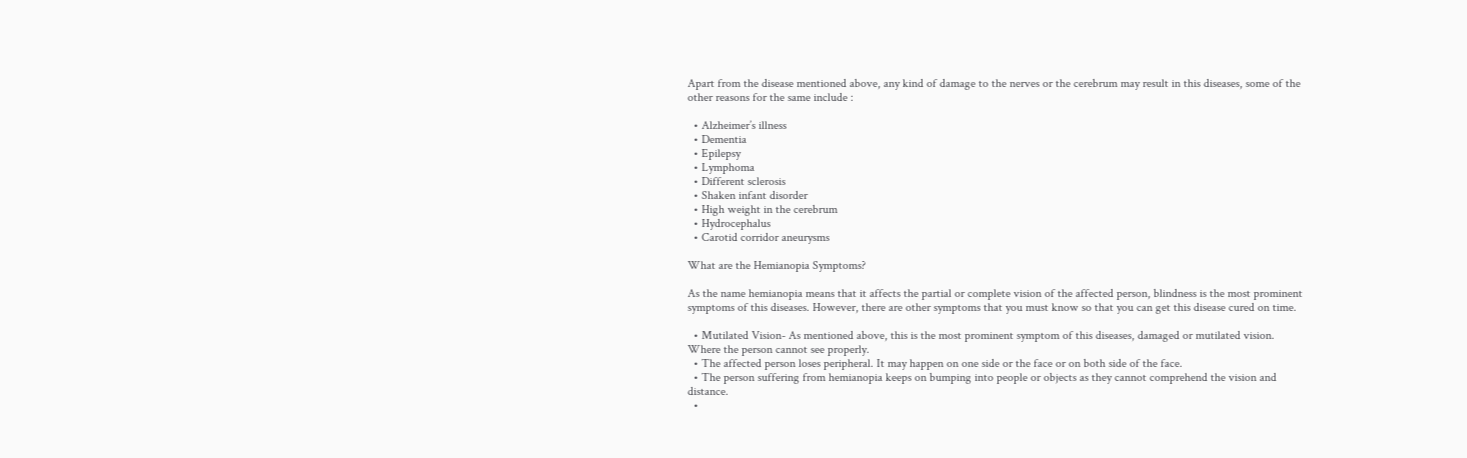Apart from the disease mentioned above, any kind of damage to the nerves or the cerebrum may result in this diseases, some of the other reasons for the same include :

  • Alzheimer’s illness
  • Dementia
  • Epilepsy
  • Lymphoma
  • Different sclerosis
  • Shaken infant disorder
  • High weight in the cerebrum
  • Hydrocephalus
  • Carotid corridor aneurysms

What are the Hemianopia Symptoms?

As the name hemianopia means that it affects the partial or complete vision of the affected person, blindness is the most prominent symptoms of this diseases. However, there are other symptoms that you must know so that you can get this disease cured on time.

  • Mutilated Vision- As mentioned above, this is the most prominent symptom of this diseases, damaged or mutilated vision. Where the person cannot see properly.
  • The affected person loses peripheral. It may happen on one side or the face or on both side of the face.
  • The person suffering from hemianopia keeps on bumping into people or objects as they cannot comprehend the vision and distance.
  •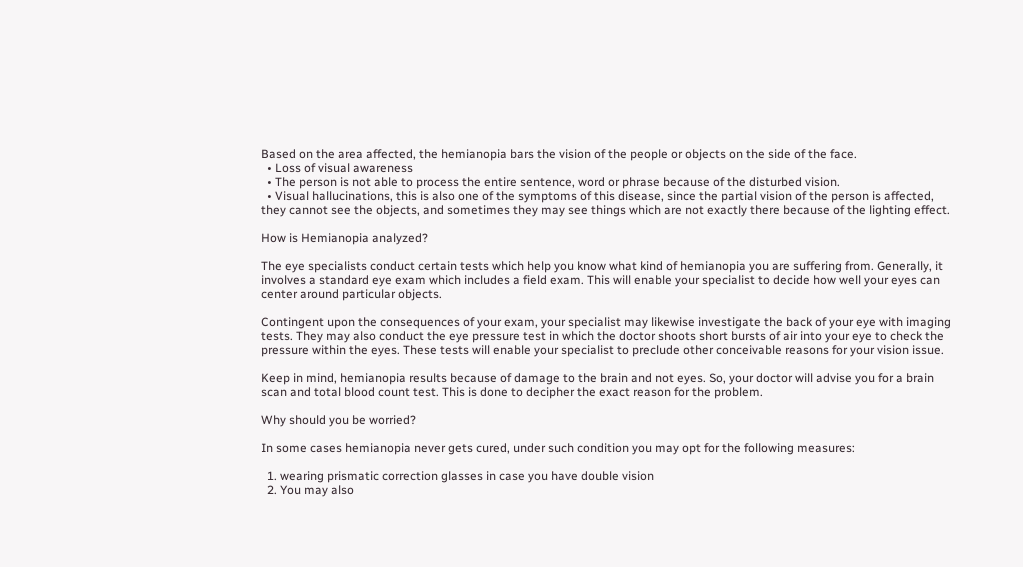Based on the area affected, the hemianopia bars the vision of the people or objects on the side of the face.
  • Loss of visual awareness
  • The person is not able to process the entire sentence, word or phrase because of the disturbed vision.
  • Visual hallucinations, this is also one of the symptoms of this disease, since the partial vision of the person is affected, they cannot see the objects, and sometimes they may see things which are not exactly there because of the lighting effect.

How is Hemianopia analyzed?

The eye specialists conduct certain tests which help you know what kind of hemianopia you are suffering from. Generally, it involves a standard eye exam which includes a field exam. This will enable your specialist to decide how well your eyes can center around particular objects.

Contingent upon the consequences of your exam, your specialist may likewise investigate the back of your eye with imaging tests. They may also conduct the eye pressure test in which the doctor shoots short bursts of air into your eye to check the pressure within the eyes. These tests will enable your specialist to preclude other conceivable reasons for your vision issue.

Keep in mind, hemianopia results because of damage to the brain and not eyes. So, your doctor will advise you for a brain scan and total blood count test. This is done to decipher the exact reason for the problem.

Why should you be worried?

In some cases hemianopia never gets cured, under such condition you may opt for the following measures:

  1. wearing prismatic correction glasses in case you have double vision
  2. You may also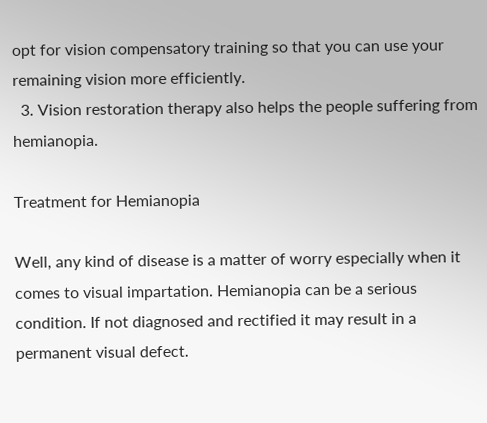opt for vision compensatory training so that you can use your remaining vision more efficiently.
  3. Vision restoration therapy also helps the people suffering from hemianopia.

Treatment for Hemianopia

Well, any kind of disease is a matter of worry especially when it comes to visual impartation. Hemianopia can be a serious condition. If not diagnosed and rectified it may result in a permanent visual defect.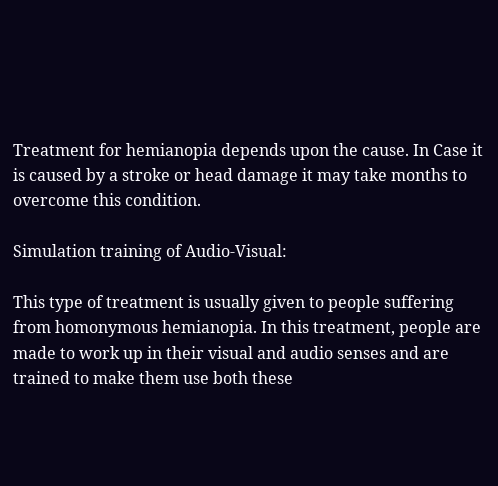Treatment for hemianopia depends upon the cause. In Case it is caused by a stroke or head damage it may take months to overcome this condition.

Simulation training of Audio-Visual:

This type of treatment is usually given to people suffering from homonymous hemianopia. In this treatment, people are made to work up in their visual and audio senses and are trained to make them use both these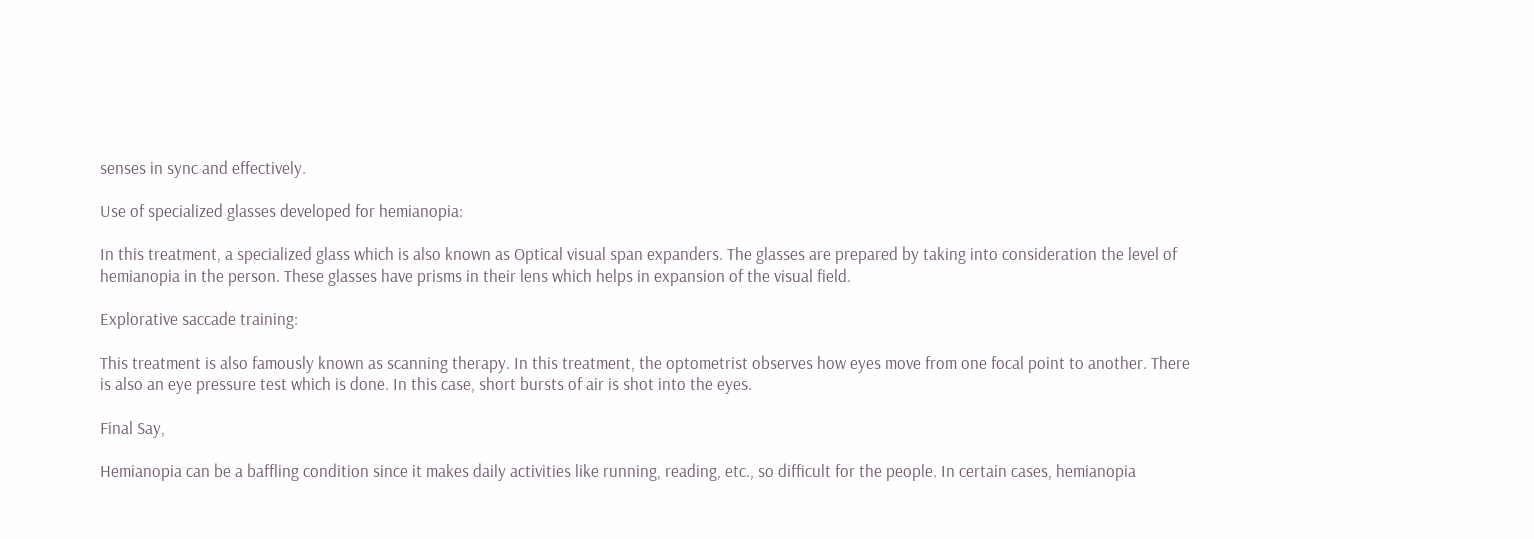senses in sync and effectively.

Use of specialized glasses developed for hemianopia:

In this treatment, a specialized glass which is also known as Optical visual span expanders. The glasses are prepared by taking into consideration the level of hemianopia in the person. These glasses have prisms in their lens which helps in expansion of the visual field.

Explorative saccade training:

This treatment is also famously known as scanning therapy. In this treatment, the optometrist observes how eyes move from one focal point to another. There is also an eye pressure test which is done. In this case, short bursts of air is shot into the eyes.

Final Say,

Hemianopia can be a baffling condition since it makes daily activities like running, reading, etc., so difficult for the people. In certain cases, hemianopia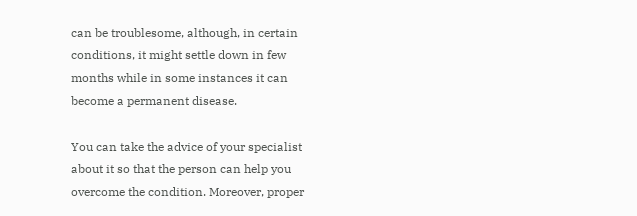can be troublesome, although, in certain conditions, it might settle down in few months while in some instances it can become a permanent disease.

You can take the advice of your specialist about it so that the person can help you overcome the condition. Moreover, proper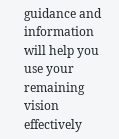guidance and information will help you use your remaining vision effectively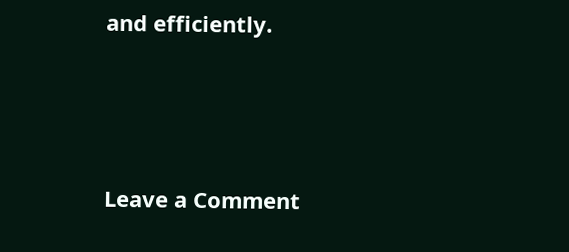and efficiently.




Leave a Comment